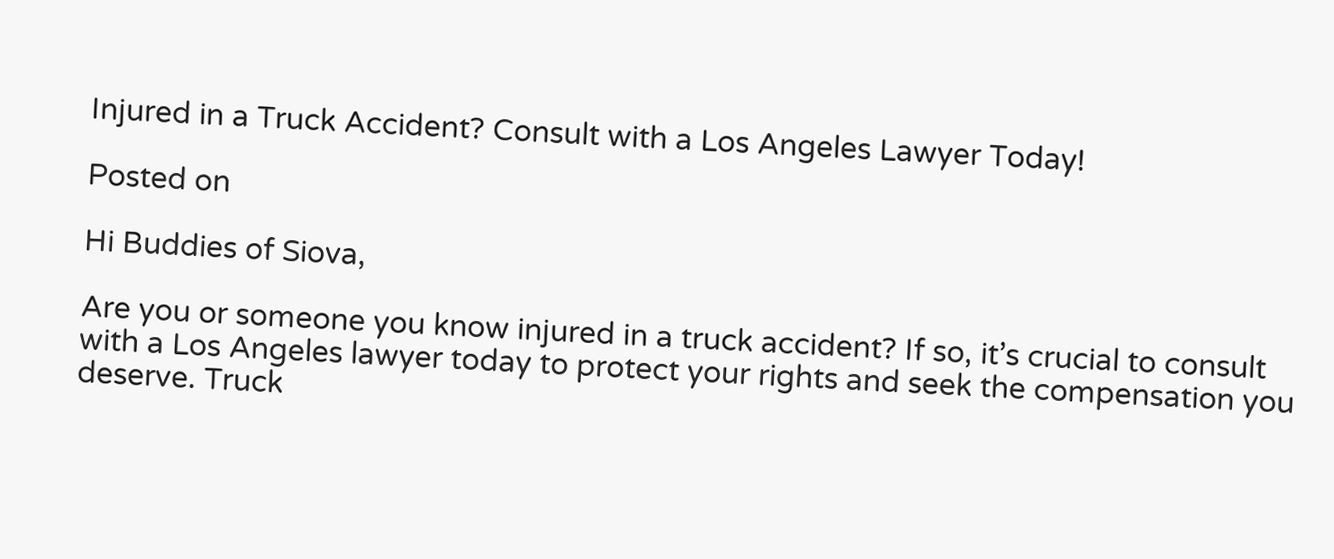Injured in a Truck Accident? Consult with a Los Angeles Lawyer Today!

Posted on

Hi Buddies of Siova,

Are you or someone you know injured in a truck accident? If so, it’s crucial to consult with a Los Angeles lawyer today to protect your rights and seek the compensation you deserve. Truck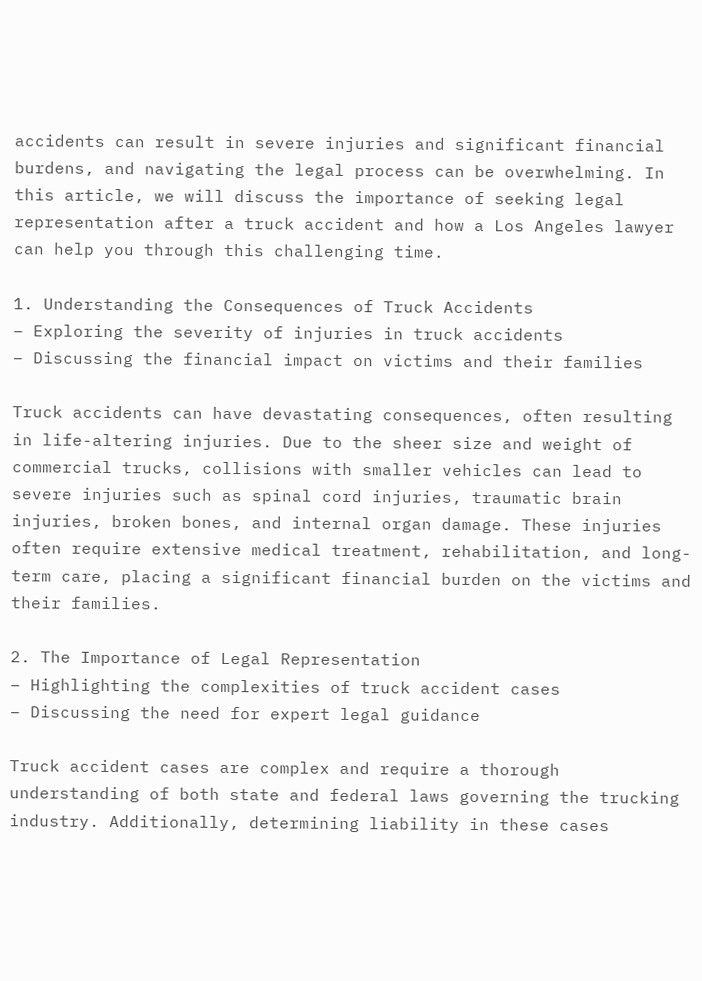accidents can result in severe injuries and significant financial burdens, and navigating the legal process can be overwhelming. In this article, we will discuss the importance of seeking legal representation after a truck accident and how a Los Angeles lawyer can help you through this challenging time.

1. Understanding the Consequences of Truck Accidents
– Exploring the severity of injuries in truck accidents
– Discussing the financial impact on victims and their families

Truck accidents can have devastating consequences, often resulting in life-altering injuries. Due to the sheer size and weight of commercial trucks, collisions with smaller vehicles can lead to severe injuries such as spinal cord injuries, traumatic brain injuries, broken bones, and internal organ damage. These injuries often require extensive medical treatment, rehabilitation, and long-term care, placing a significant financial burden on the victims and their families.

2. The Importance of Legal Representation
– Highlighting the complexities of truck accident cases
– Discussing the need for expert legal guidance

Truck accident cases are complex and require a thorough understanding of both state and federal laws governing the trucking industry. Additionally, determining liability in these cases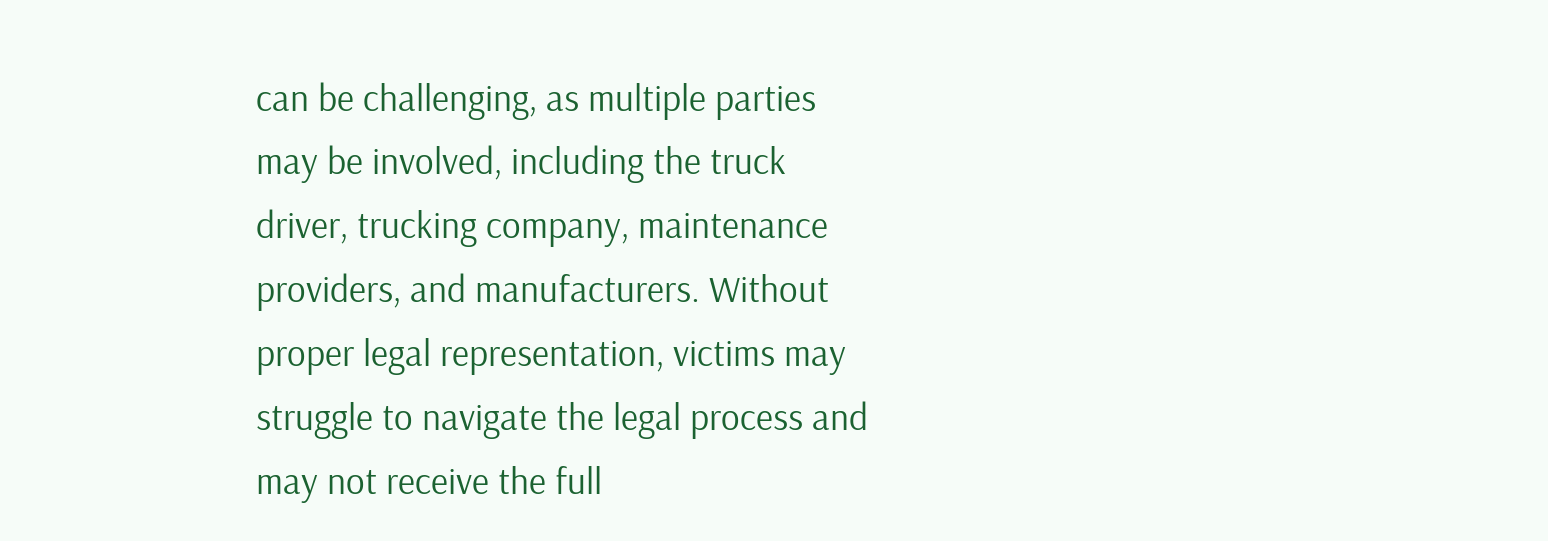can be challenging, as multiple parties may be involved, including the truck driver, trucking company, maintenance providers, and manufacturers. Without proper legal representation, victims may struggle to navigate the legal process and may not receive the full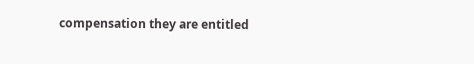compensation they are entitled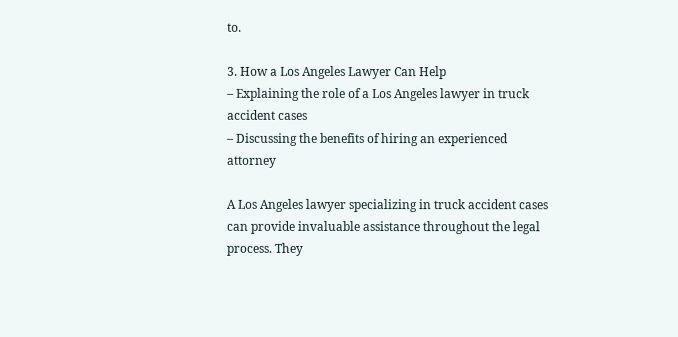to.

3. How a Los Angeles Lawyer Can Help
– Explaining the role of a Los Angeles lawyer in truck accident cases
– Discussing the benefits of hiring an experienced attorney

A Los Angeles lawyer specializing in truck accident cases can provide invaluable assistance throughout the legal process. They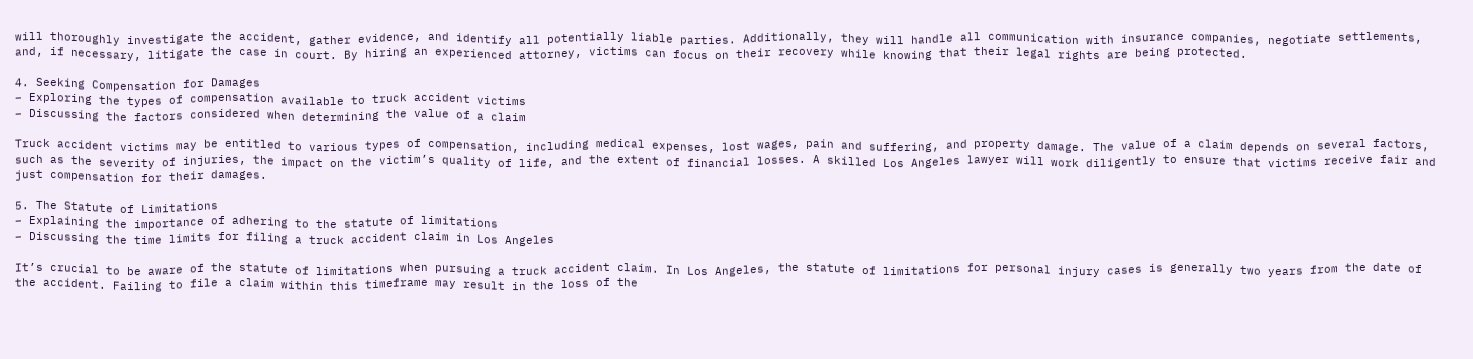will thoroughly investigate the accident, gather evidence, and identify all potentially liable parties. Additionally, they will handle all communication with insurance companies, negotiate settlements, and, if necessary, litigate the case in court. By hiring an experienced attorney, victims can focus on their recovery while knowing that their legal rights are being protected.

4. Seeking Compensation for Damages
– Exploring the types of compensation available to truck accident victims
– Discussing the factors considered when determining the value of a claim

Truck accident victims may be entitled to various types of compensation, including medical expenses, lost wages, pain and suffering, and property damage. The value of a claim depends on several factors, such as the severity of injuries, the impact on the victim’s quality of life, and the extent of financial losses. A skilled Los Angeles lawyer will work diligently to ensure that victims receive fair and just compensation for their damages.

5. The Statute of Limitations
– Explaining the importance of adhering to the statute of limitations
– Discussing the time limits for filing a truck accident claim in Los Angeles

It’s crucial to be aware of the statute of limitations when pursuing a truck accident claim. In Los Angeles, the statute of limitations for personal injury cases is generally two years from the date of the accident. Failing to file a claim within this timeframe may result in the loss of the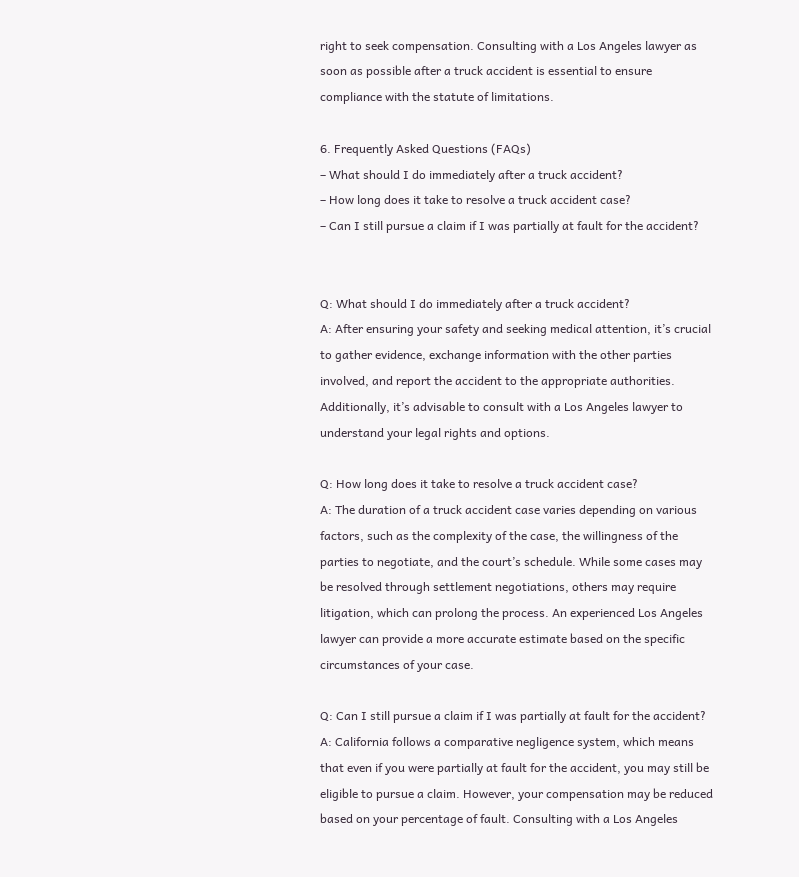right to seek compensation. Consulting with a Los Angeles lawyer as soon as possible after a truck accident is essential to ensure compliance with the statute of limitations.

6. Frequently Asked Questions (FAQs)
– What should I do immediately after a truck accident?
– How long does it take to resolve a truck accident case?
– Can I still pursue a claim if I was partially at fault for the accident?


Q: What should I do immediately after a truck accident?
A: After ensuring your safety and seeking medical attention, it’s crucial to gather evidence, exchange information with the other parties involved, and report the accident to the appropriate authorities. Additionally, it’s advisable to consult with a Los Angeles lawyer to understand your legal rights and options.

Q: How long does it take to resolve a truck accident case?
A: The duration of a truck accident case varies depending on various factors, such as the complexity of the case, the willingness of the parties to negotiate, and the court’s schedule. While some cases may be resolved through settlement negotiations, others may require litigation, which can prolong the process. An experienced Los Angeles lawyer can provide a more accurate estimate based on the specific circumstances of your case.

Q: Can I still pursue a claim if I was partially at fault for the accident?
A: California follows a comparative negligence system, which means that even if you were partially at fault for the accident, you may still be eligible to pursue a claim. However, your compensation may be reduced based on your percentage of fault. Consulting with a Los Angeles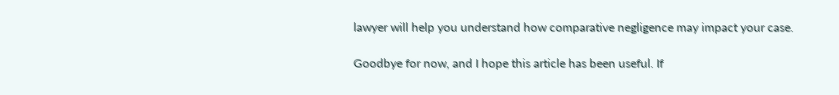lawyer will help you understand how comparative negligence may impact your case.

Goodbye for now, and I hope this article has been useful. If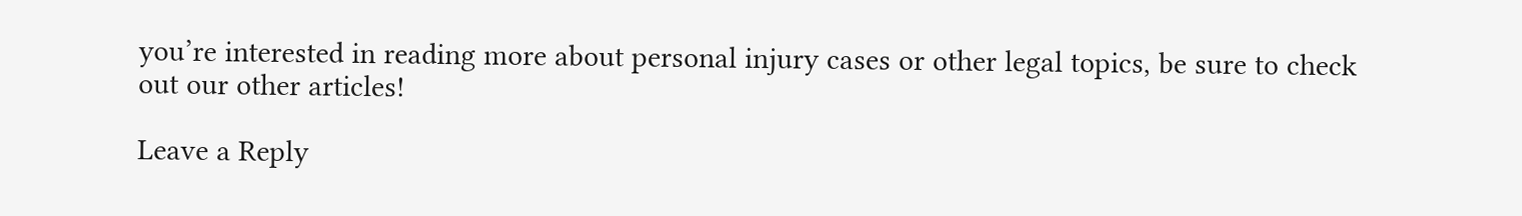you’re interested in reading more about personal injury cases or other legal topics, be sure to check out our other articles!

Leave a Reply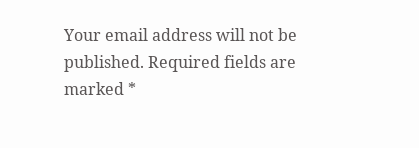Your email address will not be published. Required fields are marked *